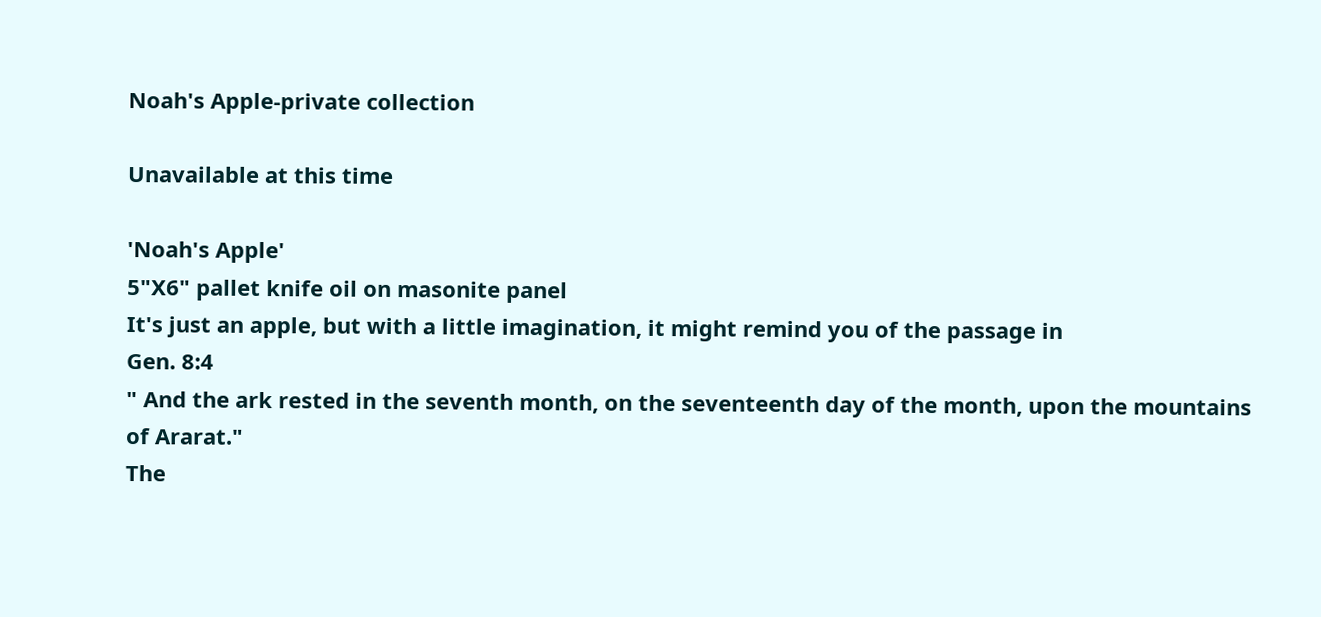Noah's Apple-private collection

Unavailable at this time

'Noah's Apple'
5"X6" pallet knife oil on masonite panel
It's just an apple, but with a little imagination, it might remind you of the passage in
Gen. 8:4
" And the ark rested in the seventh month, on the seventeenth day of the month, upon the mountains of Ararat."
The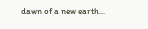dawn of a new earth...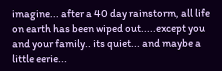imagine... after a 40 day rainstorm, all life on earth has been wiped out.....except you and your family.. its quiet... and maybe a little eerie...